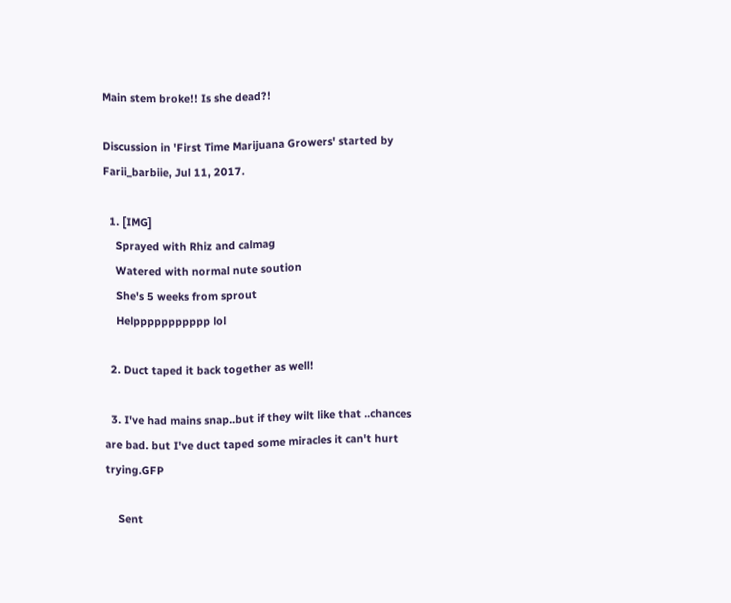Main stem broke!! Is she dead?!

Discussion in 'First Time Marijuana Growers' started by Farii_barbiie, Jul 11, 2017.

  1. [IMG]
    Sprayed with Rhiz and calmag
    Watered with normal nute soution
    She's 5 weeks from sprout
    Helppppppppppp lol

  2. Duct taped it back together as well!

  3. I've had mains snap..but if they wilt like that ..chances are bad. but I've duct taped some miracles it can't hurt trying.GFP

    Sent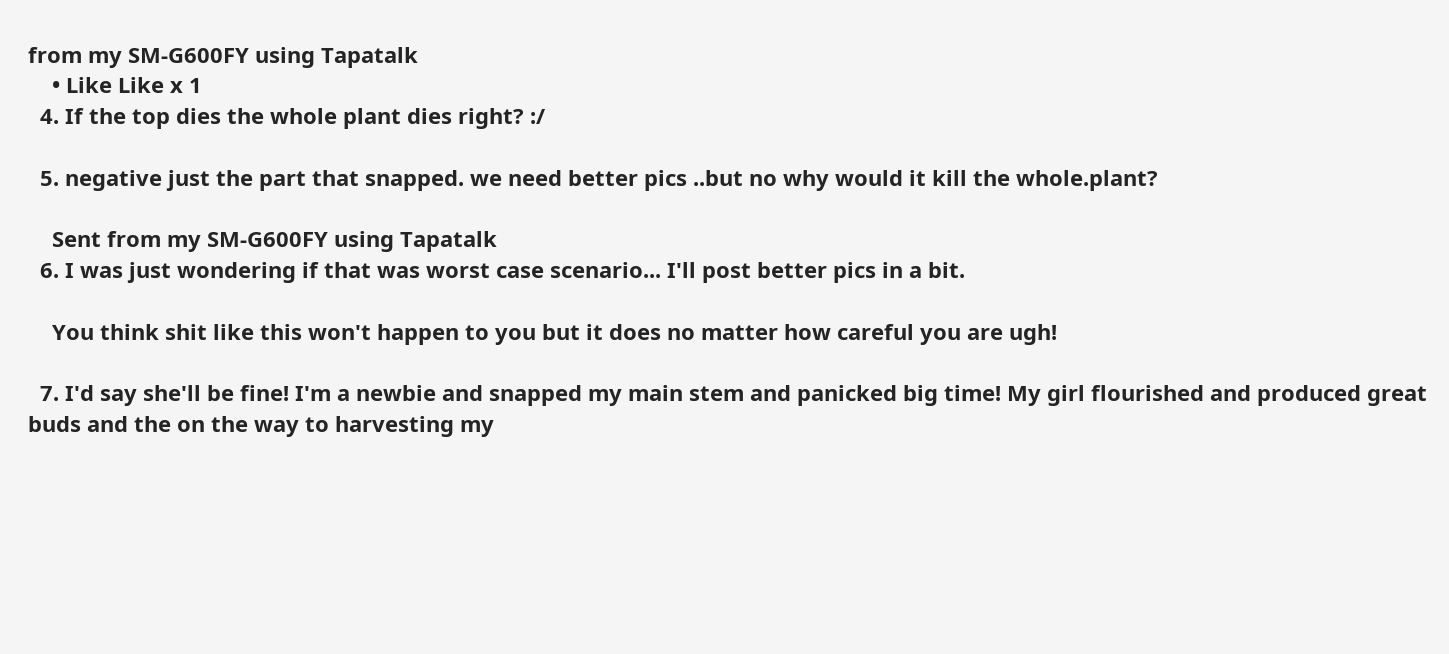from my SM-G600FY using Tapatalk
    • Like Like x 1
  4. If the top dies the whole plant dies right? :/

  5. negative just the part that snapped. we need better pics ..but no why would it kill the whole.plant?

    Sent from my SM-G600FY using Tapatalk
  6. I was just wondering if that was worst case scenario... I'll post better pics in a bit.

    You think shit like this won't happen to you but it does no matter how careful you are ugh!

  7. I'd say she'll be fine! I'm a newbie and snapped my main stem and panicked big time! My girl flourished and produced great buds and the on the way to harvesting my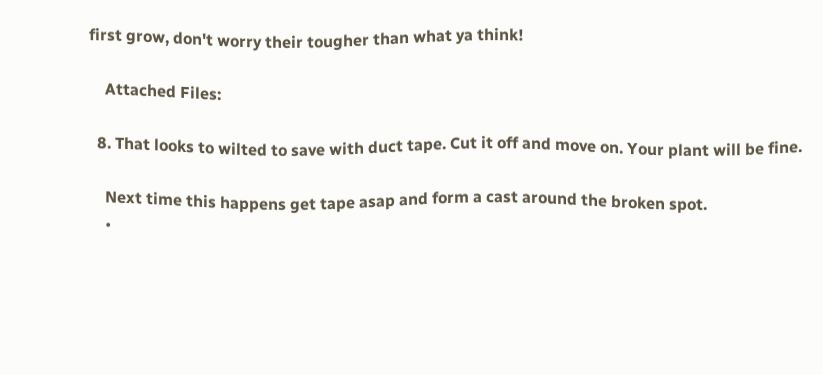first grow, don't worry their tougher than what ya think!

    Attached Files:

  8. That looks to wilted to save with duct tape. Cut it off and move on. Your plant will be fine.

    Next time this happens get tape asap and form a cast around the broken spot.
    •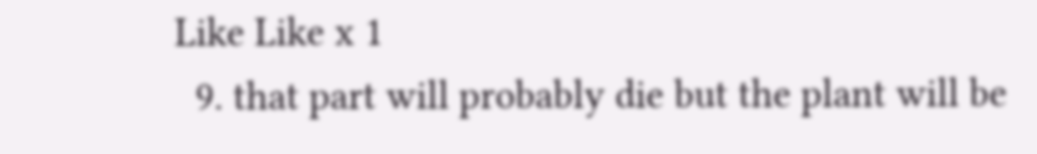Like Like x 1
  9. that part will probably die but the plant will be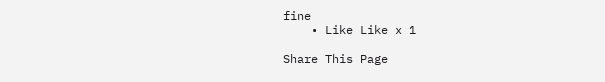fine
    • Like Like x 1

Share This Page